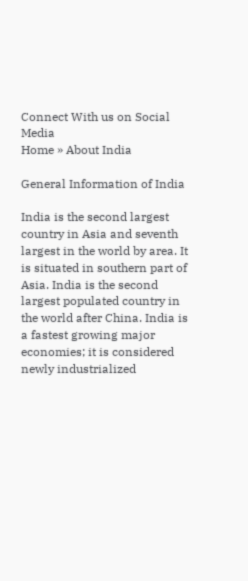Connect With us on Social Media
Home » About India

General Information of India

India is the second largest country in Asia and seventh largest in the world by area. It is situated in southern part of Asia. India is the second largest populated country in the world after China. India is a fastest growing major economies; it is considered newly industrialized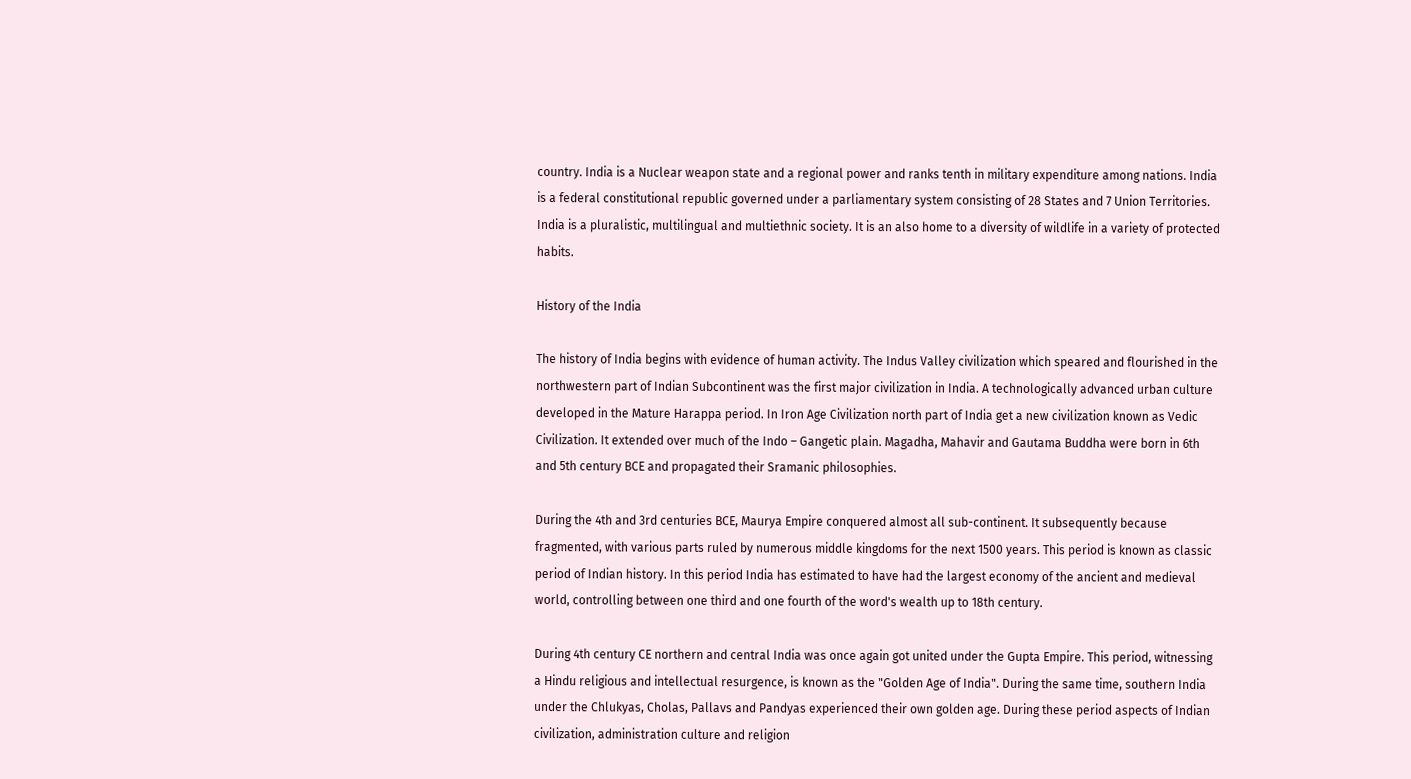country. India is a Nuclear weapon state and a regional power and ranks tenth in military expenditure among nations. India is a federal constitutional republic governed under a parliamentary system consisting of 28 States and 7 Union Territories. India is a pluralistic, multilingual and multiethnic society. It is an also home to a diversity of wildlife in a variety of protected habits.

History of the India

The history of India begins with evidence of human activity. The Indus Valley civilization which speared and flourished in the northwestern part of Indian Subcontinent was the first major civilization in India. A technologically advanced urban culture developed in the Mature Harappa period. In Iron Age Civilization north part of India get a new civilization known as Vedic Civilization. It extended over much of the Indo – Gangetic plain. Magadha, Mahavir and Gautama Buddha were born in 6th and 5th century BCE and propagated their Sramanic philosophies.

During the 4th and 3rd centuries BCE, Maurya Empire conquered almost all sub-continent. It subsequently because fragmented, with various parts ruled by numerous middle kingdoms for the next 1500 years. This period is known as classic period of Indian history. In this period India has estimated to have had the largest economy of the ancient and medieval world, controlling between one third and one fourth of the word's wealth up to 18th century.

During 4th century CE northern and central India was once again got united under the Gupta Empire. This period, witnessing a Hindu religious and intellectual resurgence, is known as the "Golden Age of India". During the same time, southern India under the Chlukyas, Cholas, Pallavs and Pandyas experienced their own golden age. During these period aspects of Indian civilization, administration culture and religion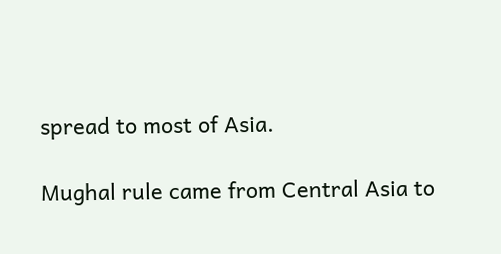spread to most of Asia.

Mughal rule came from Central Asia to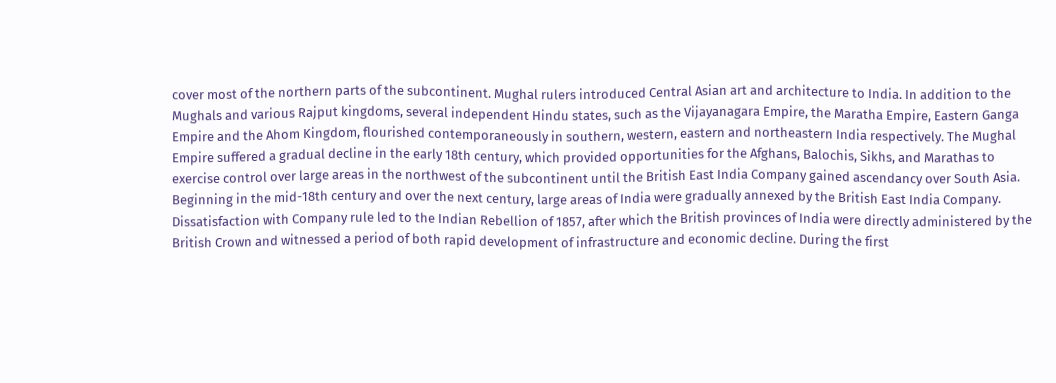cover most of the northern parts of the subcontinent. Mughal rulers introduced Central Asian art and architecture to India. In addition to the Mughals and various Rajput kingdoms, several independent Hindu states, such as the Vijayanagara Empire, the Maratha Empire, Eastern Ganga Empire and the Ahom Kingdom, flourished contemporaneously in southern, western, eastern and northeastern India respectively. The Mughal Empire suffered a gradual decline in the early 18th century, which provided opportunities for the Afghans, Balochis, Sikhs, and Marathas to exercise control over large areas in the northwest of the subcontinent until the British East India Company gained ascendancy over South Asia. Beginning in the mid-18th century and over the next century, large areas of India were gradually annexed by the British East India Company. Dissatisfaction with Company rule led to the Indian Rebellion of 1857, after which the British provinces of India were directly administered by the British Crown and witnessed a period of both rapid development of infrastructure and economic decline. During the first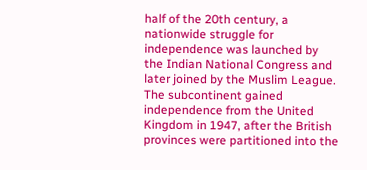half of the 20th century, a nationwide struggle for independence was launched by the Indian National Congress and later joined by the Muslim League. The subcontinent gained independence from the United Kingdom in 1947, after the British provinces were partitioned into the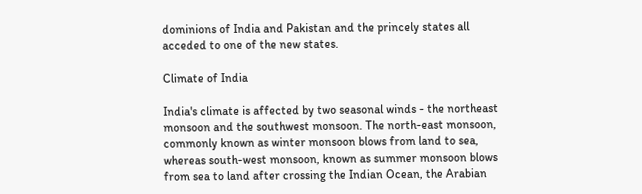dominions of India and Pakistan and the princely states all acceded to one of the new states.

Climate of India

India's climate is affected by two seasonal winds - the northeast monsoon and the southwest monsoon. The north-east monsoon, commonly known as winter monsoon blows from land to sea, whereas south-west monsoon, known as summer monsoon blows from sea to land after crossing the Indian Ocean, the Arabian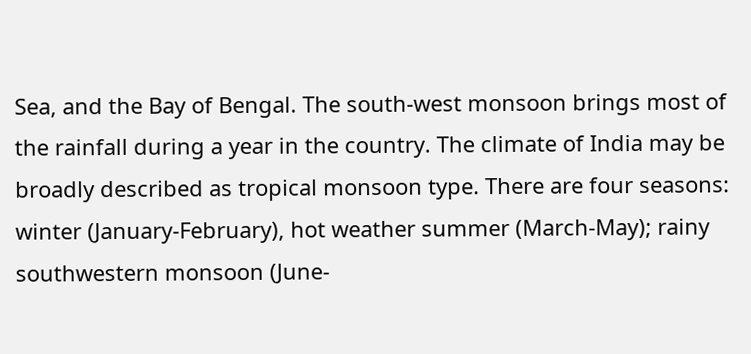Sea, and the Bay of Bengal. The south-west monsoon brings most of the rainfall during a year in the country. The climate of India may be broadly described as tropical monsoon type. There are four seasons: winter (January-February), hot weather summer (March-May); rainy southwestern monsoon (June-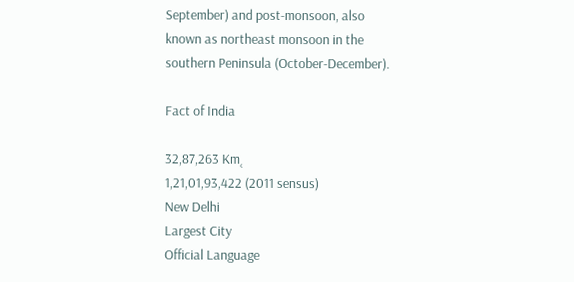September) and post-monsoon, also known as northeast monsoon in the southern Peninsula (October-December).

Fact of India

32,87,263 Km˛
1,21,01,93,422 (2011 sensus)
New Delhi
Largest City
Official Language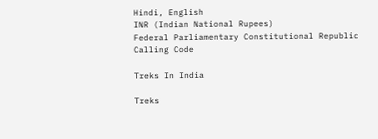Hindi, English
INR (Indian National Rupees)
Federal Parliamentary Constitutional Republic
Calling Code

Treks In India

Treks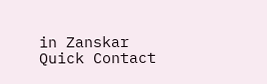in Zanskar
Quick Contact